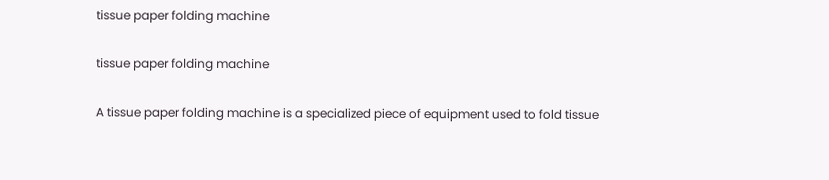tissue paper folding machine

tissue paper folding machine

A tissue paper folding machine is a specialized piece of equipment used to fold tissue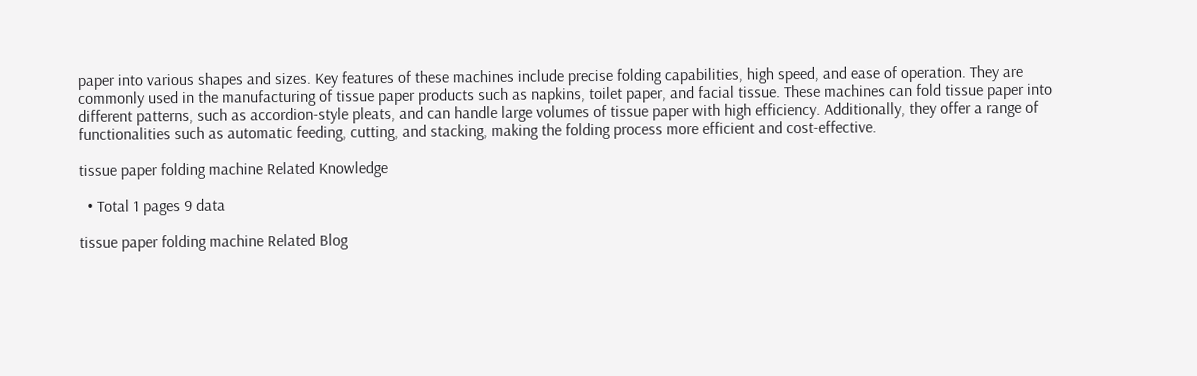paper into various shapes and sizes. Key features of these machines include precise folding capabilities, high speed, and ease of operation. They are commonly used in the manufacturing of tissue paper products such as napkins, toilet paper, and facial tissue. These machines can fold tissue paper into different patterns, such as accordion-style pleats, and can handle large volumes of tissue paper with high efficiency. Additionally, they offer a range of functionalities such as automatic feeding, cutting, and stacking, making the folding process more efficient and cost-effective.

tissue paper folding machine Related Knowledge

  • Total 1 pages 9 data

tissue paper folding machine Related Blog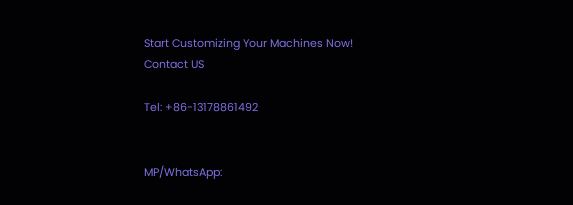Start Customizing Your Machines Now!
Contact US

Tel: +86-13178861492


MP/WhatsApp: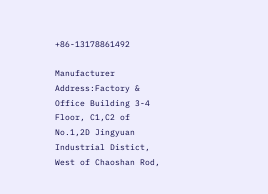+86-13178861492

Manufacturer Address:Factory & Office Building 3-4 Floor, C1,C2 of No.1,2D Jingyuan Industrial Distict, West of Chaoshan Rod,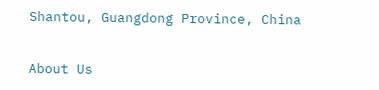Shantou, Guangdong Province, China


About Us